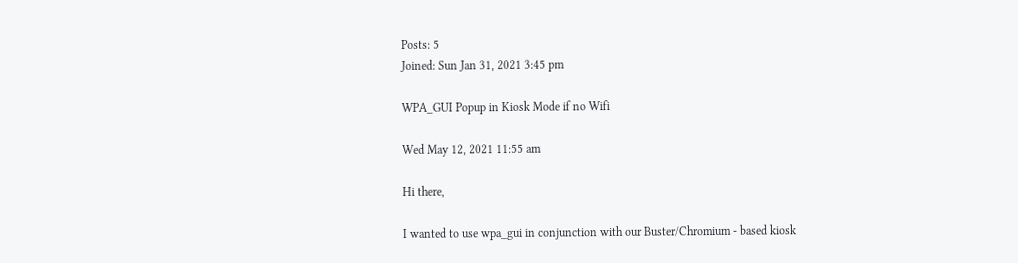Posts: 5
Joined: Sun Jan 31, 2021 3:45 pm

WPA_GUI Popup in Kiosk Mode if no Wifi

Wed May 12, 2021 11:55 am

Hi there,

I wanted to use wpa_gui in conjunction with our Buster/Chromium - based kiosk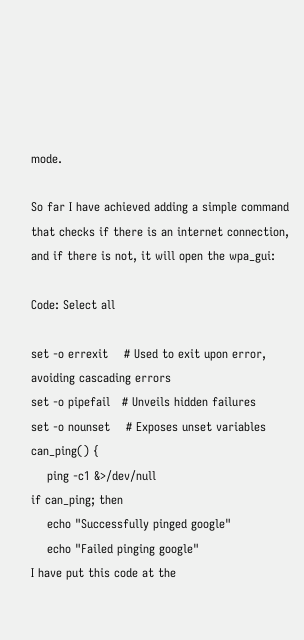mode.

So far I have achieved adding a simple command that checks if there is an internet connection, and if there is not, it will open the wpa_gui:

Code: Select all

set -o errexit    # Used to exit upon error, avoiding cascading errors
set -o pipefail   # Unveils hidden failures
set -o nounset    # Exposes unset variables
can_ping() {
    ping -c1 &>/dev/null
if can_ping; then
    echo "Successfully pinged google"
    echo "Failed pinging google"
I have put this code at the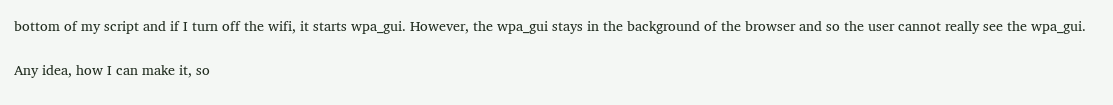bottom of my script and if I turn off the wifi, it starts wpa_gui. However, the wpa_gui stays in the background of the browser and so the user cannot really see the wpa_gui.

Any idea, how I can make it, so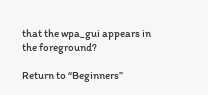that the wpa_gui appears in the foreground?

Return to “Beginners”